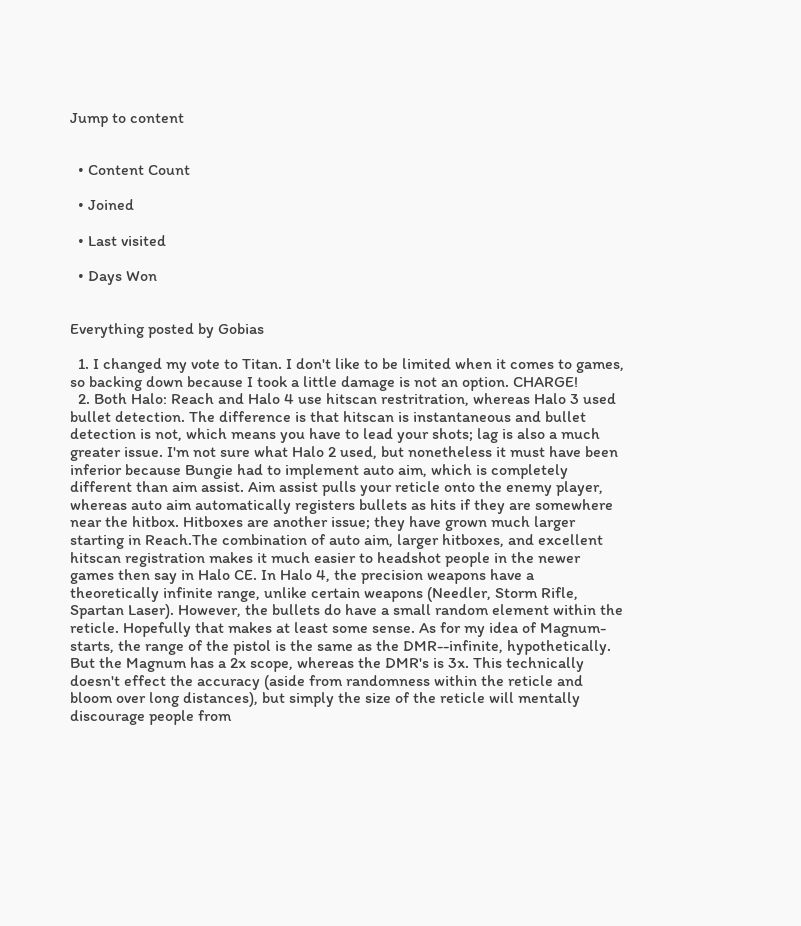Jump to content


  • Content Count

  • Joined

  • Last visited

  • Days Won


Everything posted by Gobias

  1. I changed my vote to Titan. I don't like to be limited when it comes to games, so backing down because I took a little damage is not an option. CHARGE!
  2. Both Halo: Reach and Halo 4 use hitscan restritration, whereas Halo 3 used bullet detection. The difference is that hitscan is instantaneous and bullet detection is not, which means you have to lead your shots; lag is also a much greater issue. I'm not sure what Halo 2 used, but nonetheless it must have been inferior because Bungie had to implement auto aim, which is completely different than aim assist. Aim assist pulls your reticle onto the enemy player, whereas auto aim automatically registers bullets as hits if they are somewhere near the hitbox. Hitboxes are another issue; they have grown much larger starting in Reach.The combination of auto aim, larger hitboxes, and excellent hitscan registration makes it much easier to headshot people in the newer games then say in Halo CE. In Halo 4, the precision weapons have a theoretically infinite range, unlike certain weapons (Needler, Storm Rifle, Spartan Laser). However, the bullets do have a small random element within the reticle. Hopefully that makes at least some sense. As for my idea of Magnum-starts, the range of the pistol is the same as the DMR--infinite, hypothetically. But the Magnum has a 2x scope, whereas the DMR's is 3x. This technically doesn't effect the accuracy (aside from randomness within the reticle and bloom over long distances), but simply the size of the reticle will mentally discourage people from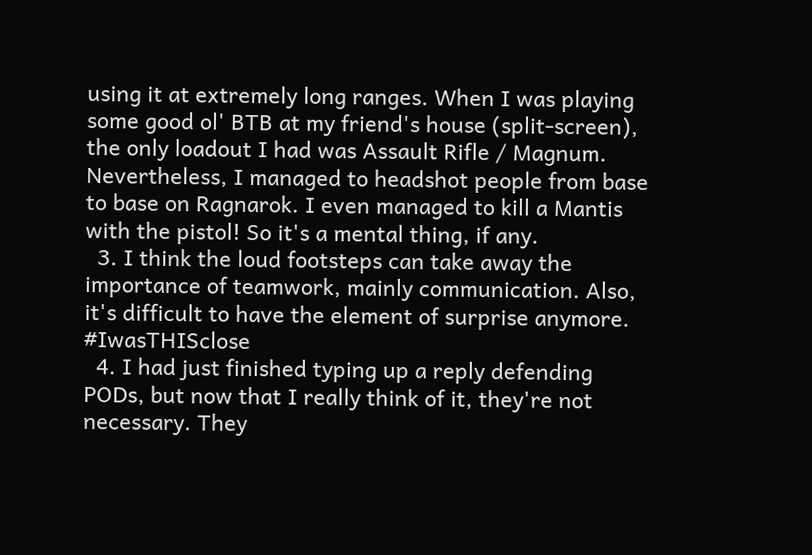using it at extremely long ranges. When I was playing some good ol' BTB at my friend's house (split-screen), the only loadout I had was Assault Rifle / Magnum. Nevertheless, I managed to headshot people from base to base on Ragnarok. I even managed to kill a Mantis with the pistol! So it's a mental thing, if any.
  3. I think the loud footsteps can take away the importance of teamwork, mainly communication. Also, it's difficult to have the element of surprise anymore. #IwasTHISclose
  4. I had just finished typing up a reply defending PODs, but now that I really think of it, they're not necessary. They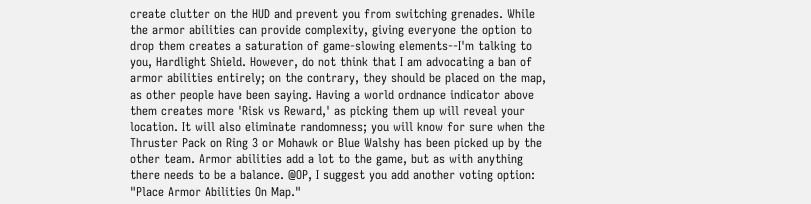create clutter on the HUD and prevent you from switching grenades. While the armor abilities can provide complexity, giving everyone the option to drop them creates a saturation of game-slowing elements--I'm talking to you, Hardlight Shield. However, do not think that I am advocating a ban of armor abilities entirely; on the contrary, they should be placed on the map, as other people have been saying. Having a world ordnance indicator above them creates more 'Risk vs Reward,' as picking them up will reveal your location. It will also eliminate randomness; you will know for sure when the Thruster Pack on Ring 3 or Mohawk or Blue Walshy has been picked up by the other team. Armor abilities add a lot to the game, but as with anything there needs to be a balance. @OP, I suggest you add another voting option: "Place Armor Abilities On Map."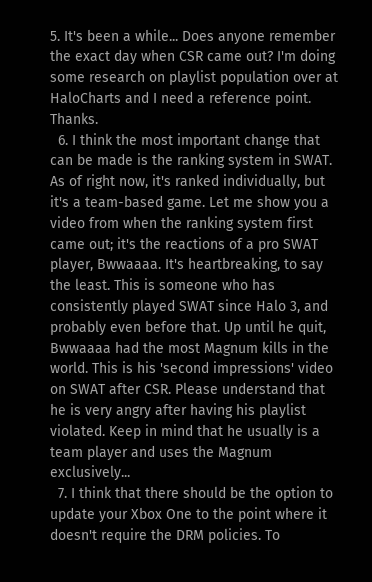5. It's been a while... Does anyone remember the exact day when CSR came out? I'm doing some research on playlist population over at HaloCharts and I need a reference point. Thanks.
  6. I think the most important change that can be made is the ranking system in SWAT. As of right now, it's ranked individually, but it's a team-based game. Let me show you a video from when the ranking system first came out; it's the reactions of a pro SWAT player, Bwwaaaa. It's heartbreaking, to say the least. This is someone who has consistently played SWAT since Halo 3, and probably even before that. Up until he quit, Bwwaaaa had the most Magnum kills in the world. This is his 'second impressions' video on SWAT after CSR. Please understand that he is very angry after having his playlist violated. Keep in mind that he usually is a team player and uses the Magnum exclusively...
  7. I think that there should be the option to update your Xbox One to the point where it doesn't require the DRM policies. To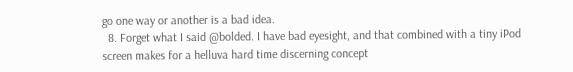go one way or another is a bad idea.
  8. Forget what I said @bolded. I have bad eyesight, and that combined with a tiny iPod screen makes for a helluva hard time discerning concept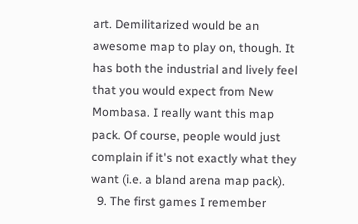art. Demilitarized would be an awesome map to play on, though. It has both the industrial and lively feel that you would expect from New Mombasa. I really want this map pack. Of course, people would just complain if it's not exactly what they want (i.e. a bland arena map pack).
  9. The first games I remember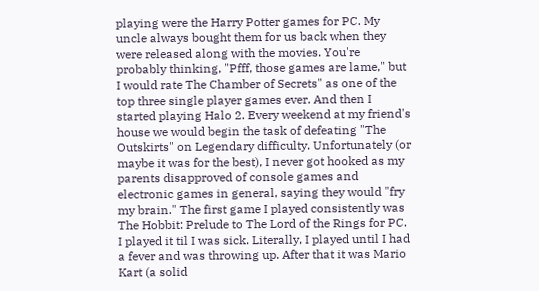playing were the Harry Potter games for PC. My uncle always bought them for us back when they were released along with the movies. You're probably thinking, "Pfff, those games are lame," but I would rate The Chamber of Secrets" as one of the top three single player games ever. And then I started playing Halo 2. Every weekend at my friend's house we would begin the task of defeating "The Outskirts" on Legendary difficulty. Unfortunately (or maybe it was for the best), I never got hooked as my parents disapproved of console games and electronic games in general, saying they would "fry my brain." The first game I played consistently was The Hobbit: Prelude to The Lord of the Rings for PC. I played it til I was sick. Literally, I played until I had a fever and was throwing up. After that it was Mario Kart (a solid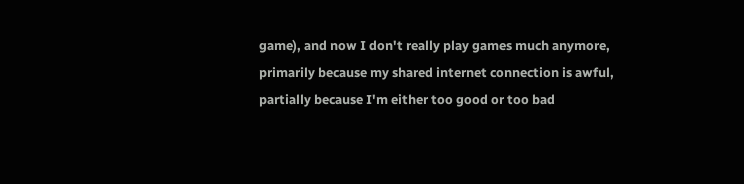game), and now I don't really play games much anymore, primarily because my shared internet connection is awful, partially because I'm either too good or too bad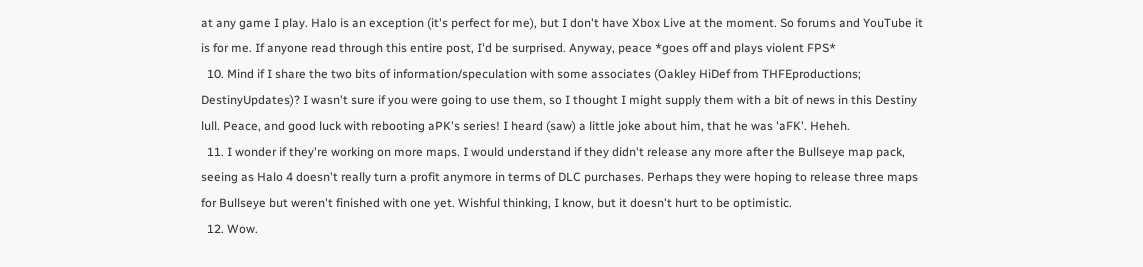at any game I play. Halo is an exception (it's perfect for me), but I don't have Xbox Live at the moment. So forums and YouTube it is for me. If anyone read through this entire post, I'd be surprised. Anyway, peace *goes off and plays violent FPS*
  10. Mind if I share the two bits of information/speculation with some associates (Oakley HiDef from THFEproductions; DestinyUpdates)? I wasn't sure if you were going to use them, so I thought I might supply them with a bit of news in this Destiny lull. Peace, and good luck with rebooting aPK's series! I heard (saw) a little joke about him, that he was 'aFK'. Heheh.
  11. I wonder if they're working on more maps. I would understand if they didn't release any more after the Bullseye map pack, seeing as Halo 4 doesn't really turn a profit anymore in terms of DLC purchases. Perhaps they were hoping to release three maps for Bullseye but weren't finished with one yet. Wishful thinking, I know, but it doesn't hurt to be optimistic.
  12. Wow.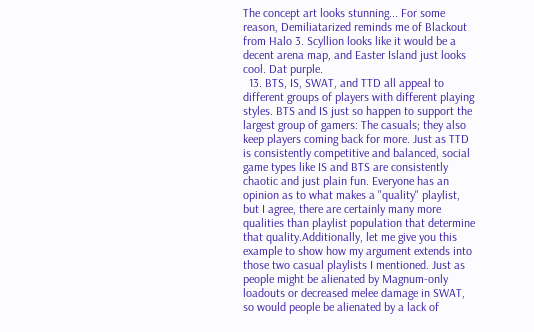The concept art looks stunning... For some reason, Demiliatarized reminds me of Blackout from Halo 3. Scyllion looks like it would be a decent arena map, and Easter Island just looks cool. Dat purple.
  13. BTS, IS, SWAT, and TTD all appeal to different groups of players with different playing styles. BTS and IS just so happen to support the largest group of gamers: The casuals; they also keep players coming back for more. Just as TTD is consistently competitive and balanced, social game types like IS and BTS are consistently chaotic and just plain fun. Everyone has an opinion as to what makes a "quality" playlist, but I agree, there are certainly many more qualities than playlist population that determine that quality.Additionally, let me give you this example to show how my argument extends into those two casual playlists I mentioned. Just as people might be alienated by Magnum-only loadouts or decreased melee damage in SWAT, so would people be alienated by a lack of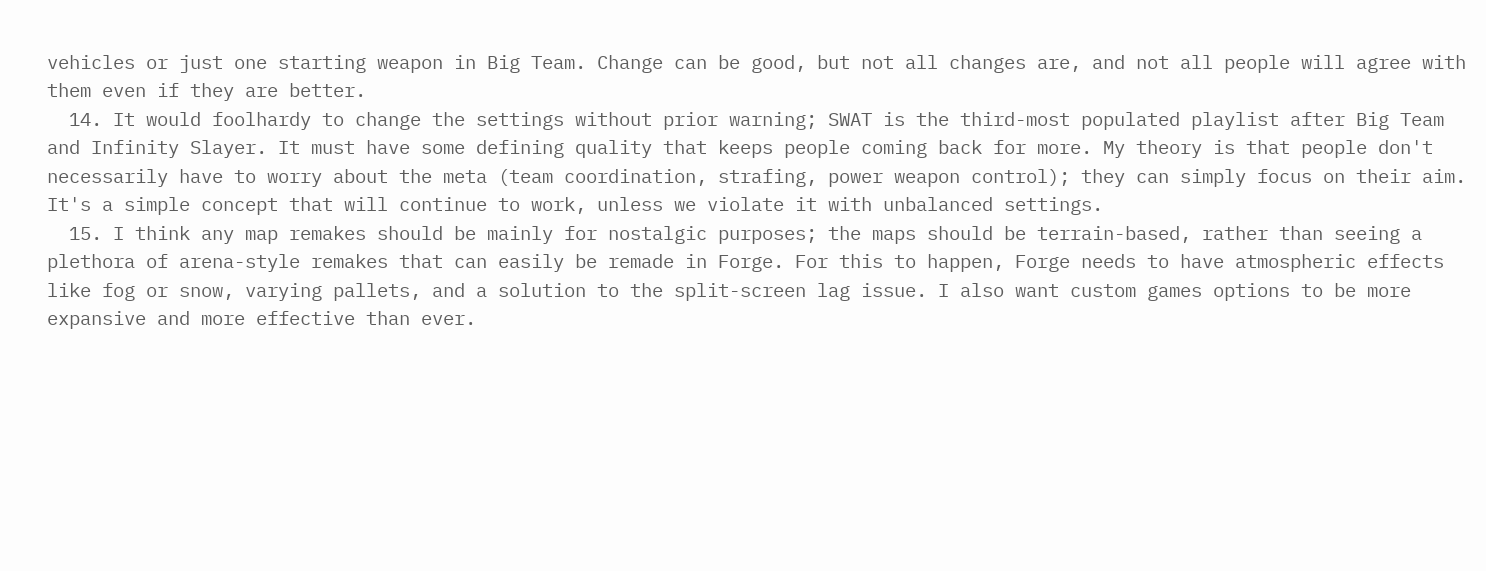vehicles or just one starting weapon in Big Team. Change can be good, but not all changes are, and not all people will agree with them even if they are better.
  14. It would foolhardy to change the settings without prior warning; SWAT is the third-most populated playlist after Big Team and Infinity Slayer. It must have some defining quality that keeps people coming back for more. My theory is that people don't necessarily have to worry about the meta (team coordination, strafing, power weapon control); they can simply focus on their aim. It's a simple concept that will continue to work, unless we violate it with unbalanced settings.
  15. I think any map remakes should be mainly for nostalgic purposes; the maps should be terrain-based, rather than seeing a plethora of arena-style remakes that can easily be remade in Forge. For this to happen, Forge needs to have atmospheric effects like fog or snow, varying pallets, and a solution to the split-screen lag issue. I also want custom games options to be more expansive and more effective than ever.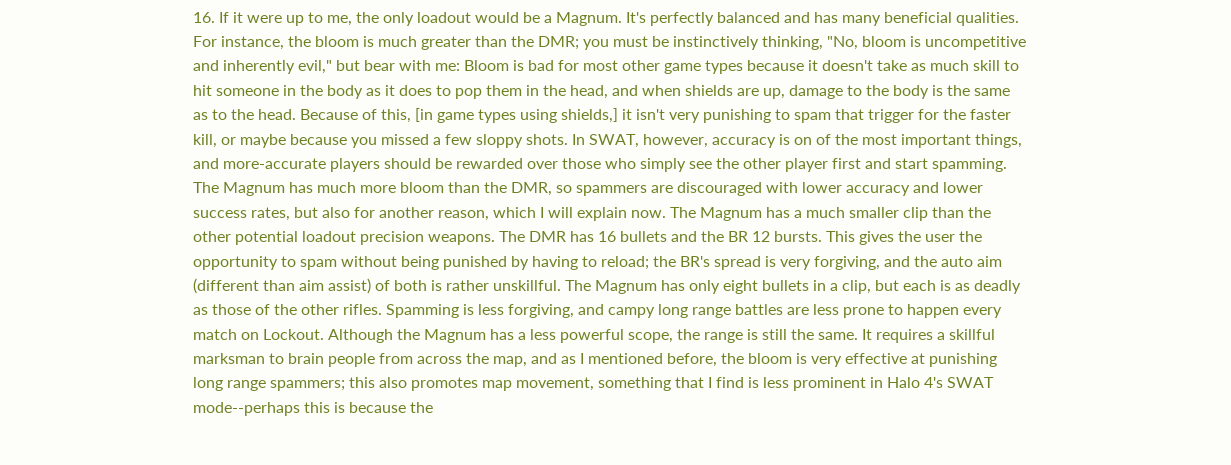16. If it were up to me, the only loadout would be a Magnum. It's perfectly balanced and has many beneficial qualities. For instance, the bloom is much greater than the DMR; you must be instinctively thinking, "No, bloom is uncompetitive and inherently evil," but bear with me: Bloom is bad for most other game types because it doesn't take as much skill to hit someone in the body as it does to pop them in the head, and when shields are up, damage to the body is the same as to the head. Because of this, [in game types using shields,] it isn't very punishing to spam that trigger for the faster kill, or maybe because you missed a few sloppy shots. In SWAT, however, accuracy is on of the most important things, and more-accurate players should be rewarded over those who simply see the other player first and start spamming. The Magnum has much more bloom than the DMR, so spammers are discouraged with lower accuracy and lower success rates, but also for another reason, which I will explain now. The Magnum has a much smaller clip than the other potential loadout precision weapons. The DMR has 16 bullets and the BR 12 bursts. This gives the user the opportunity to spam without being punished by having to reload; the BR's spread is very forgiving, and the auto aim (different than aim assist) of both is rather unskillful. The Magnum has only eight bullets in a clip, but each is as deadly as those of the other rifles. Spamming is less forgiving, and campy long range battles are less prone to happen every match on Lockout. Although the Magnum has a less powerful scope, the range is still the same. It requires a skillful marksman to brain people from across the map, and as I mentioned before, the bloom is very effective at punishing long range spammers; this also promotes map movement, something that I find is less prominent in Halo 4's SWAT mode--perhaps this is because the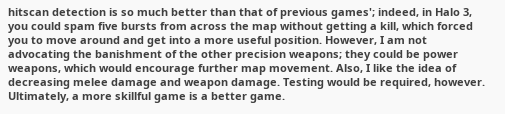hitscan detection is so much better than that of previous games'; indeed, in Halo 3, you could spam five bursts from across the map without getting a kill, which forced you to move around and get into a more useful position. However, I am not advocating the banishment of the other precision weapons; they could be power weapons, which would encourage further map movement. Also, I like the idea of decreasing melee damage and weapon damage. Testing would be required, however. Ultimately, a more skillful game is a better game.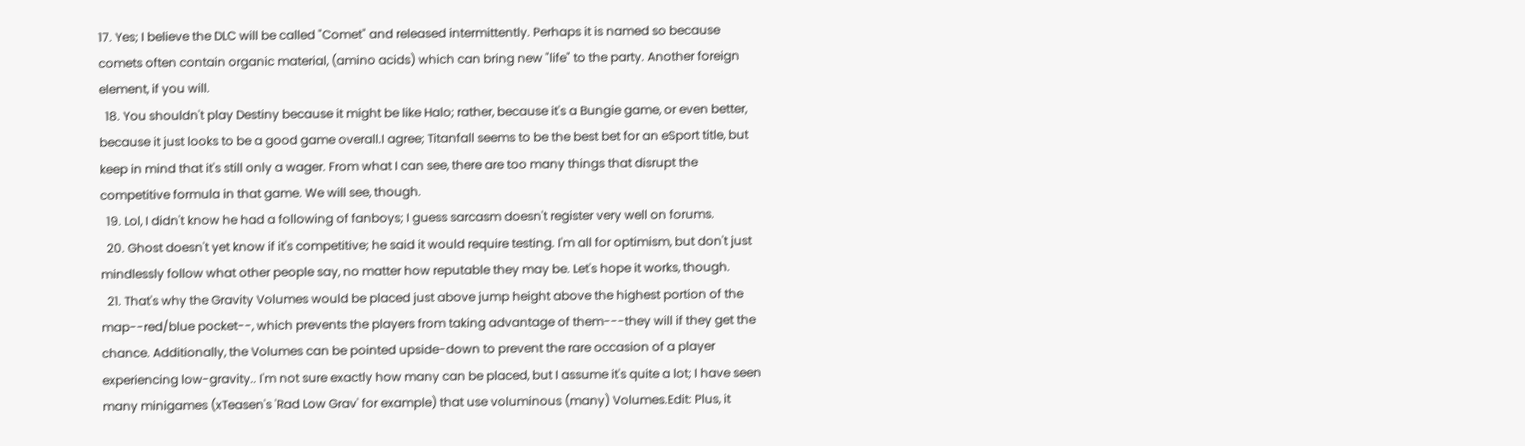17. Yes; I believe the DLC will be called "Comet" and released intermittently. Perhaps it is named so because comets often contain organic material, (amino acids) which can bring new "life" to the party. Another foreign element, if you will.
  18. You shouldn't play Destiny because it might be like Halo; rather, because it's a Bungie game, or even better, because it just looks to be a good game overall.I agree; Titanfall seems to be the best bet for an eSport title, but keep in mind that it's still only a wager. From what I can see, there are too many things that disrupt the competitive formula in that game. We will see, though.
  19. Lol, I didn't know he had a following of fanboys; I guess sarcasm doesn't register very well on forums.
  20. Ghost doesn't yet know if it's competitive; he said it would require testing. I'm all for optimism, but don't just mindlessly follow what other people say, no matter how reputable they may be. Let's hope it works, though.
  21. That's why the Gravity Volumes would be placed just above jump height above the highest portion of the map--red/blue pocket--, which prevents the players from taking advantage of them---they will if they get the chance. Additionally, the Volumes can be pointed upside-down to prevent the rare occasion of a player experiencing low-gravity.. I'm not sure exactly how many can be placed, but I assume it's quite a lot; I have seen many minigames (xTeasen's 'Rad Low Grav' for example) that use voluminous (many) Volumes.Edit: Plus, it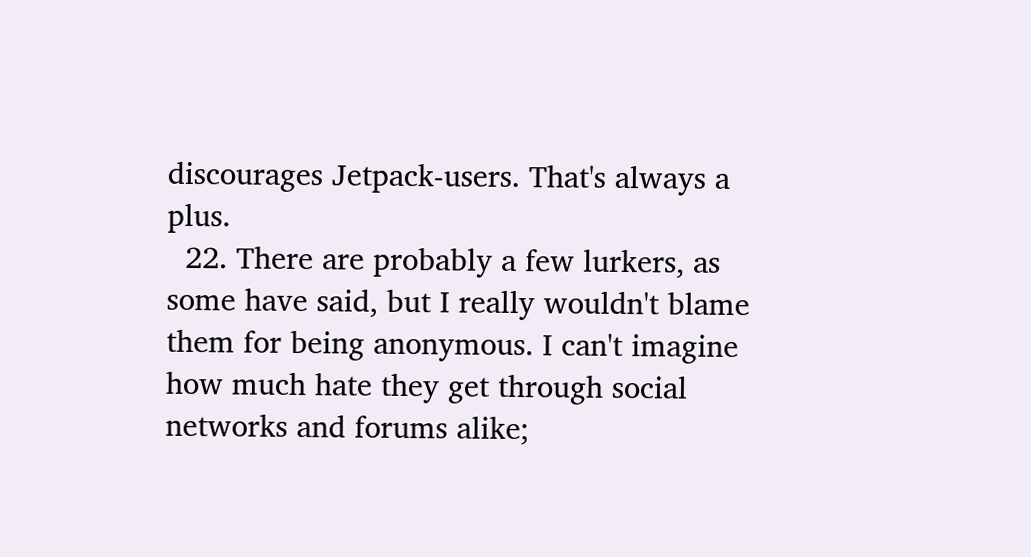discourages Jetpack-users. That's always a plus.
  22. There are probably a few lurkers, as some have said, but I really wouldn't blame them for being anonymous. I can't imagine how much hate they get through social networks and forums alike;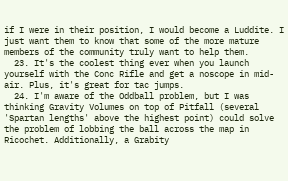if I were in their position, I would become a Luddite. I just want them to know that some of the more mature members of the community truly want to help them.
  23. It's the coolest thing ever when you launch yourself with the Conc Rifle and get a noscope in mid-air. Plus, it's great for tac jumps.
  24. I'm aware of the Oddball problem, but I was thinking Gravity Volumes on top of Pitfall (several 'Spartan lengths' above the highest point) could solve the problem of lobbing the ball across the map in Ricochet. Additionally, a Grabity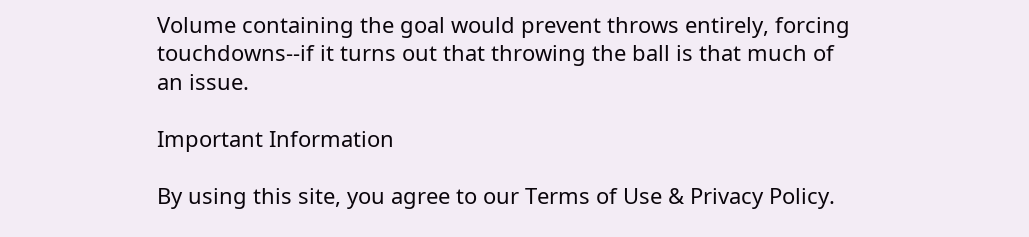Volume containing the goal would prevent throws entirely, forcing touchdowns--if it turns out that throwing the ball is that much of an issue.

Important Information

By using this site, you agree to our Terms of Use & Privacy Policy.